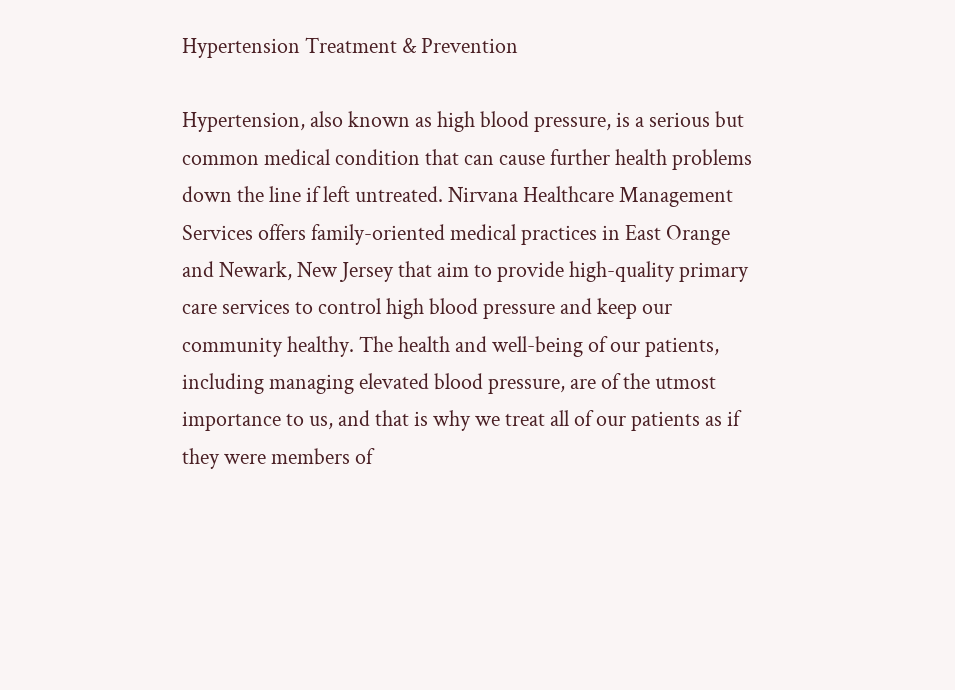Hypertension Treatment & Prevention

Hypertension, also known as high blood pressure, is a serious but common medical condition that can cause further health problems down the line if left untreated. Nirvana Healthcare Management Services offers family-oriented medical practices in East Orange and Newark, New Jersey that aim to provide high-quality primary care services to control high blood pressure and keep our community healthy. The health and well-being of our patients, including managing elevated blood pressure, are of the utmost importance to us, and that is why we treat all of our patients as if they were members of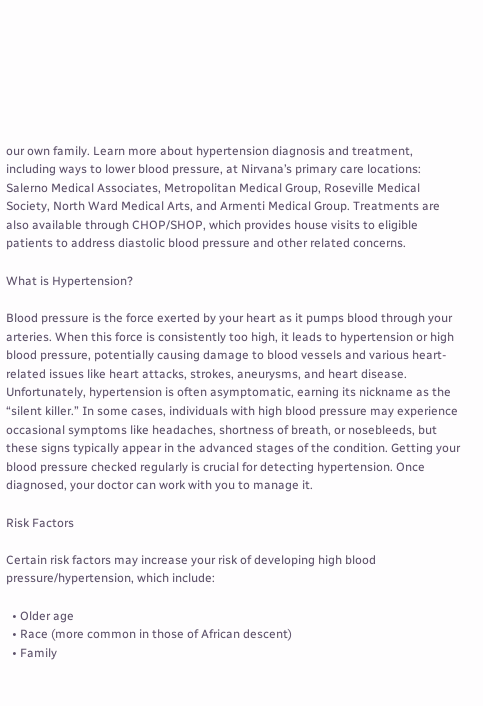our own family. Learn more about hypertension diagnosis and treatment, including ways to lower blood pressure, at Nirvana’s primary care locations: Salerno Medical Associates, Metropolitan Medical Group, Roseville Medical Society, North Ward Medical Arts, and Armenti Medical Group. Treatments are also available through CHOP/SHOP, which provides house visits to eligible patients to address diastolic blood pressure and other related concerns.

What is Hypertension?

Blood pressure is the force exerted by your heart as it pumps blood through your arteries. When this force is consistently too high, it leads to hypertension or high blood pressure, potentially causing damage to blood vessels and various heart-related issues like heart attacks, strokes, aneurysms, and heart disease. Unfortunately, hypertension is often asymptomatic, earning its nickname as the “silent killer.” In some cases, individuals with high blood pressure may experience occasional symptoms like headaches, shortness of breath, or nosebleeds, but these signs typically appear in the advanced stages of the condition. Getting your blood pressure checked regularly is crucial for detecting hypertension. Once diagnosed, your doctor can work with you to manage it.

Risk Factors

Certain risk factors may increase your risk of developing high blood pressure/hypertension, which include:

  • Older age
  • Race (more common in those of African descent)
  • Family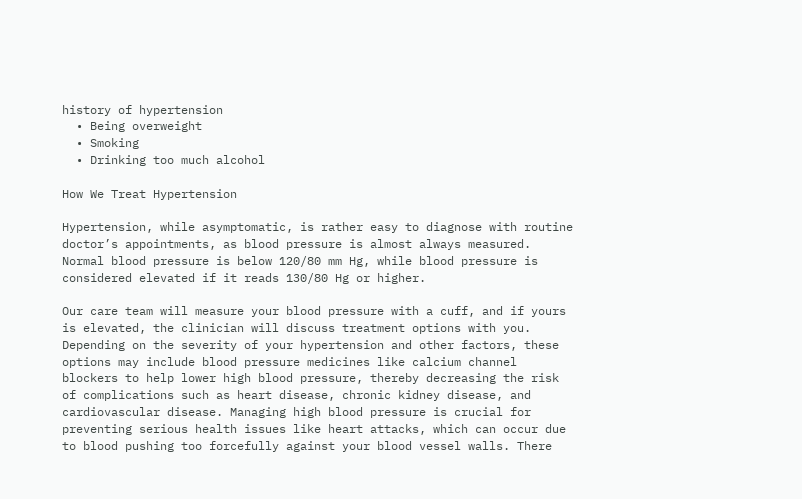history of hypertension
  • Being overweight
  • Smoking
  • Drinking too much alcohol

How We Treat Hypertension

Hypertension, while asymptomatic, is rather easy to diagnose with routine doctor’s appointments, as blood pressure is almost always measured. Normal blood pressure is below 120/80 mm Hg, while blood pressure is considered elevated if it reads 130/80 Hg or higher.

Our care team will measure your blood pressure with a cuff, and if yours is elevated, the clinician will discuss treatment options with you. Depending on the severity of your hypertension and other factors, these options may include blood pressure medicines like calcium channel blockers to help lower high blood pressure, thereby decreasing the risk of complications such as heart disease, chronic kidney disease, and cardiovascular disease. Managing high blood pressure is crucial for preventing serious health issues like heart attacks, which can occur due to blood pushing too forcefully against your blood vessel walls. There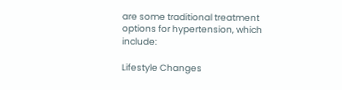are some traditional treatment options for hypertension, which include:

Lifestyle Changes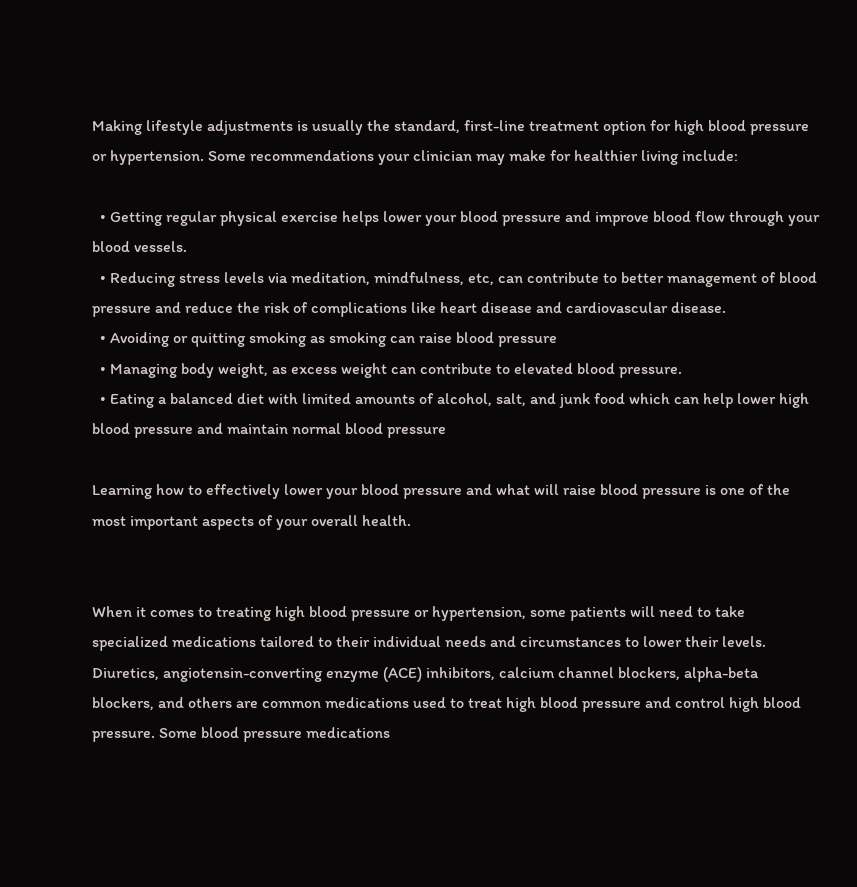Making lifestyle adjustments is usually the standard, first-line treatment option for high blood pressure or hypertension. Some recommendations your clinician may make for healthier living include:

  • Getting regular physical exercise helps lower your blood pressure and improve blood flow through your blood vessels.
  • Reducing stress levels via meditation, mindfulness, etc, can contribute to better management of blood pressure and reduce the risk of complications like heart disease and cardiovascular disease.
  • Avoiding or quitting smoking as smoking can raise blood pressure
  • Managing body weight, as excess weight can contribute to elevated blood pressure.
  • Eating a balanced diet with limited amounts of alcohol, salt, and junk food which can help lower high blood pressure and maintain normal blood pressure

Learning how to effectively lower your blood pressure and what will raise blood pressure is one of the most important aspects of your overall health.


When it comes to treating high blood pressure or hypertension, some patients will need to take specialized medications tailored to their individual needs and circumstances to lower their levels. Diuretics, angiotensin-converting enzyme (ACE) inhibitors, calcium channel blockers, alpha-beta blockers, and others are common medications used to treat high blood pressure and control high blood pressure. Some blood pressure medications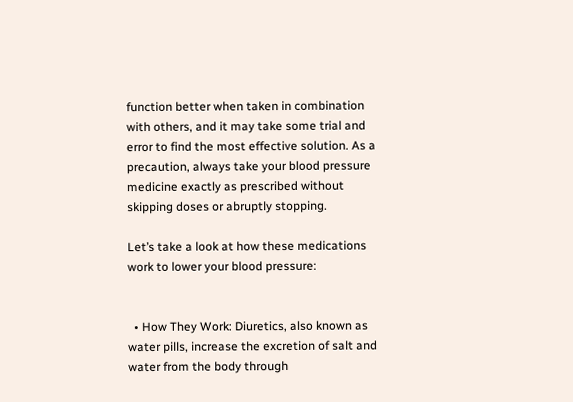function better when taken in combination with others, and it may take some trial and error to find the most effective solution. As a precaution, always take your blood pressure medicine exactly as prescribed without skipping doses or abruptly stopping.

Let’s take a look at how these medications work to lower your blood pressure:


  • How They Work: Diuretics, also known as water pills, increase the excretion of salt and water from the body through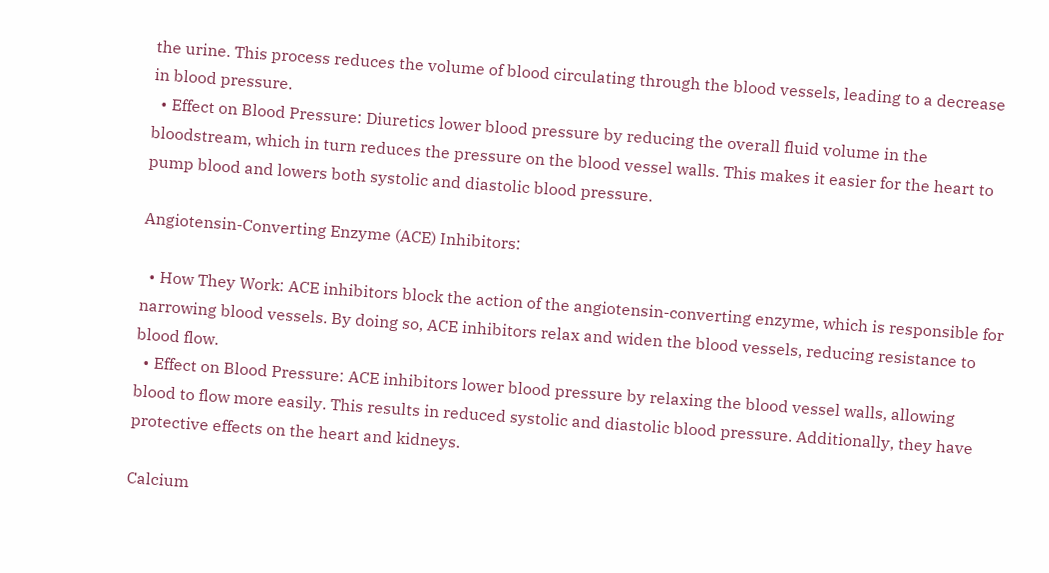the urine. This process reduces the volume of blood circulating through the blood vessels, leading to a decrease in blood pressure.
  • Effect on Blood Pressure: Diuretics lower blood pressure by reducing the overall fluid volume in the bloodstream, which in turn reduces the pressure on the blood vessel walls. This makes it easier for the heart to pump blood and lowers both systolic and diastolic blood pressure.

Angiotensin-Converting Enzyme (ACE) Inhibitors:

  • How They Work: ACE inhibitors block the action of the angiotensin-converting enzyme, which is responsible for narrowing blood vessels. By doing so, ACE inhibitors relax and widen the blood vessels, reducing resistance to blood flow.
  • Effect on Blood Pressure: ACE inhibitors lower blood pressure by relaxing the blood vessel walls, allowing blood to flow more easily. This results in reduced systolic and diastolic blood pressure. Additionally, they have protective effects on the heart and kidneys.

Calcium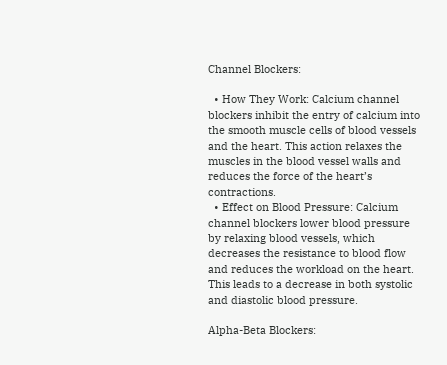Channel Blockers:

  • How They Work: Calcium channel blockers inhibit the entry of calcium into the smooth muscle cells of blood vessels and the heart. This action relaxes the muscles in the blood vessel walls and reduces the force of the heart’s contractions.
  • Effect on Blood Pressure: Calcium channel blockers lower blood pressure by relaxing blood vessels, which decreases the resistance to blood flow and reduces the workload on the heart. This leads to a decrease in both systolic and diastolic blood pressure.

Alpha-Beta Blockers: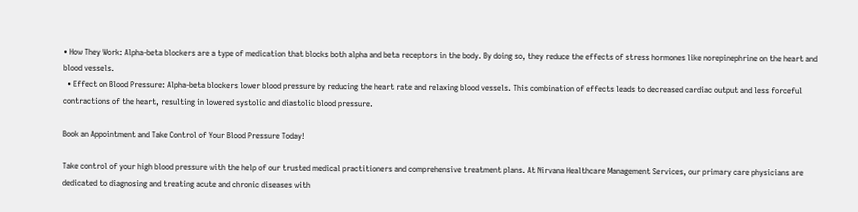• How They Work: Alpha-beta blockers are a type of medication that blocks both alpha and beta receptors in the body. By doing so, they reduce the effects of stress hormones like norepinephrine on the heart and blood vessels.
  • Effect on Blood Pressure: Alpha-beta blockers lower blood pressure by reducing the heart rate and relaxing blood vessels. This combination of effects leads to decreased cardiac output and less forceful contractions of the heart, resulting in lowered systolic and diastolic blood pressure.

Book an Appointment and Take Control of Your Blood Pressure Today!

Take control of your high blood pressure with the help of our trusted medical practitioners and comprehensive treatment plans. At Nirvana Healthcare Management Services, our primary care physicians are dedicated to diagnosing and treating acute and chronic diseases with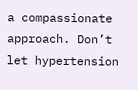a compassionate approach. Don’t let hypertension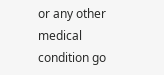or any other medical condition go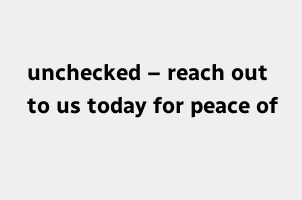unchecked – reach out to us today for peace of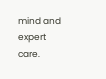mind and expert care.